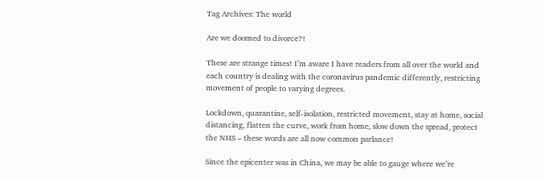Tag Archives: The world

Are we doomed to divorce?!

These are strange times! I’m aware I have readers from all over the world and each country is dealing with the coronavirus pandemic differently, restricting movement of people to varying degrees.

Lockdown, quarantine, self-isolation, restricted movement, stay at home, social distancing, flatten the curve, work from home, slow down the spread, protect the NHS – these words are all now common parlance!

Since the epicenter was in China, we may be able to gauge where we’re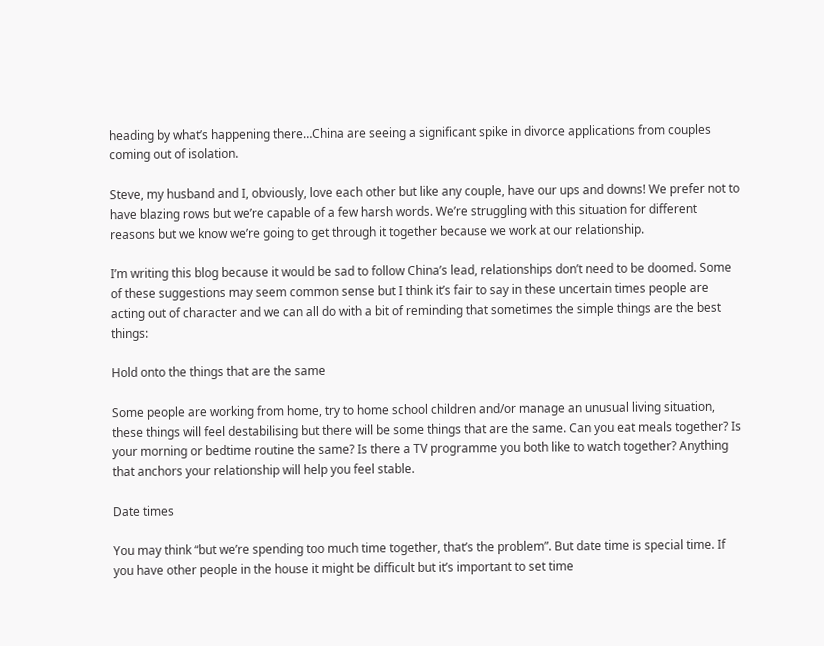heading by what’s happening there…China are seeing a significant spike in divorce applications from couples coming out of isolation.

Steve, my husband and I, obviously, love each other but like any couple, have our ups and downs! We prefer not to have blazing rows but we’re capable of a few harsh words. We’re struggling with this situation for different reasons but we know we’re going to get through it together because we work at our relationship.

I’m writing this blog because it would be sad to follow China’s lead, relationships don’t need to be doomed. Some of these suggestions may seem common sense but I think it’s fair to say in these uncertain times people are acting out of character and we can all do with a bit of reminding that sometimes the simple things are the best things:

Hold onto the things that are the same

Some people are working from home, try to home school children and/or manage an unusual living situation, these things will feel destabilising but there will be some things that are the same. Can you eat meals together? Is your morning or bedtime routine the same? Is there a TV programme you both like to watch together? Anything that anchors your relationship will help you feel stable.

Date times

You may think “but we’re spending too much time together, that’s the problem”. But date time is special time. If you have other people in the house it might be difficult but it’s important to set time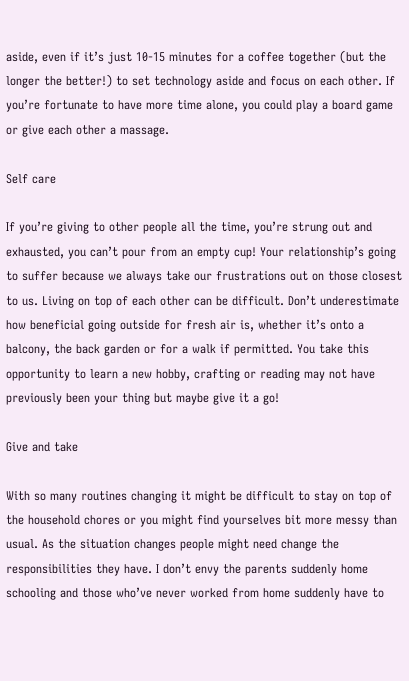aside, even if it’s just 10-15 minutes for a coffee together (but the longer the better!) to set technology aside and focus on each other. If you’re fortunate to have more time alone, you could play a board game or give each other a massage.

Self care

If you’re giving to other people all the time, you’re strung out and exhausted, you can’t pour from an empty cup! Your relationship’s going to suffer because we always take our frustrations out on those closest to us. Living on top of each other can be difficult. Don’t underestimate how beneficial going outside for fresh air is, whether it’s onto a balcony, the back garden or for a walk if permitted. You take this opportunity to learn a new hobby, crafting or reading may not have previously been your thing but maybe give it a go!

Give and take

With so many routines changing it might be difficult to stay on top of the household chores or you might find yourselves bit more messy than usual. As the situation changes people might need change the responsibilities they have. I don’t envy the parents suddenly home schooling and those who’ve never worked from home suddenly have to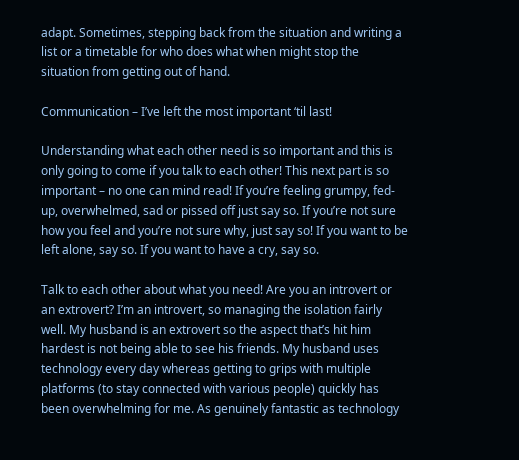adapt. Sometimes, stepping back from the situation and writing a list or a timetable for who does what when might stop the situation from getting out of hand.

Communication – I’ve left the most important ‘til last!

Understanding what each other need is so important and this is only going to come if you talk to each other! This next part is so important – no one can mind read! If you’re feeling grumpy, fed-up, overwhelmed, sad or pissed off just say so. If you’re not sure how you feel and you’re not sure why, just say so! If you want to be left alone, say so. If you want to have a cry, say so.

Talk to each other about what you need! Are you an introvert or an extrovert? I’m an introvert, so managing the isolation fairly well. My husband is an extrovert so the aspect that’s hit him hardest is not being able to see his friends. My husband uses technology every day whereas getting to grips with multiple platforms (to stay connected with various people) quickly has been overwhelming for me. As genuinely fantastic as technology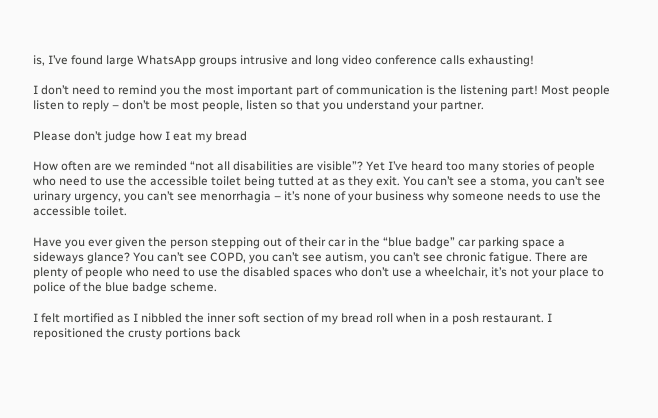is, I’ve found large WhatsApp groups intrusive and long video conference calls exhausting!

I don’t need to remind you the most important part of communication is the listening part! Most people listen to reply – don’t be most people, listen so that you understand your partner.

Please don’t judge how I eat my bread

How often are we reminded “not all disabilities are visible”? Yet I’ve heard too many stories of people who need to use the accessible toilet being tutted at as they exit. You can’t see a stoma, you can’t see urinary urgency, you can’t see menorrhagia – it’s none of your business why someone needs to use the accessible toilet.

Have you ever given the person stepping out of their car in the “blue badge” car parking space a sideways glance? You can’t see COPD, you can’t see autism, you can’t see chronic fatigue. There are plenty of people who need to use the disabled spaces who don’t use a wheelchair, it’s not your place to police of the blue badge scheme.

I felt mortified as I nibbled the inner soft section of my bread roll when in a posh restaurant. I repositioned the crusty portions back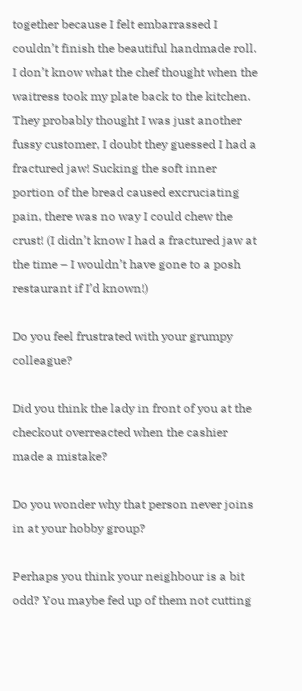together because I felt embarrassed I couldn’t finish the beautiful handmade roll. I don’t know what the chef thought when the waitress took my plate back to the kitchen. They probably thought I was just another fussy customer, I doubt they guessed I had a fractured jaw! Sucking the soft inner portion of the bread caused excruciating pain, there was no way I could chew the crust! (I didn’t know I had a fractured jaw at the time – I wouldn’t have gone to a posh restaurant if I’d known!)

Do you feel frustrated with your grumpy colleague?

Did you think the lady in front of you at the checkout overreacted when the cashier made a mistake?

Do you wonder why that person never joins in at your hobby group?

Perhaps you think your neighbour is a bit odd? You maybe fed up of them not cutting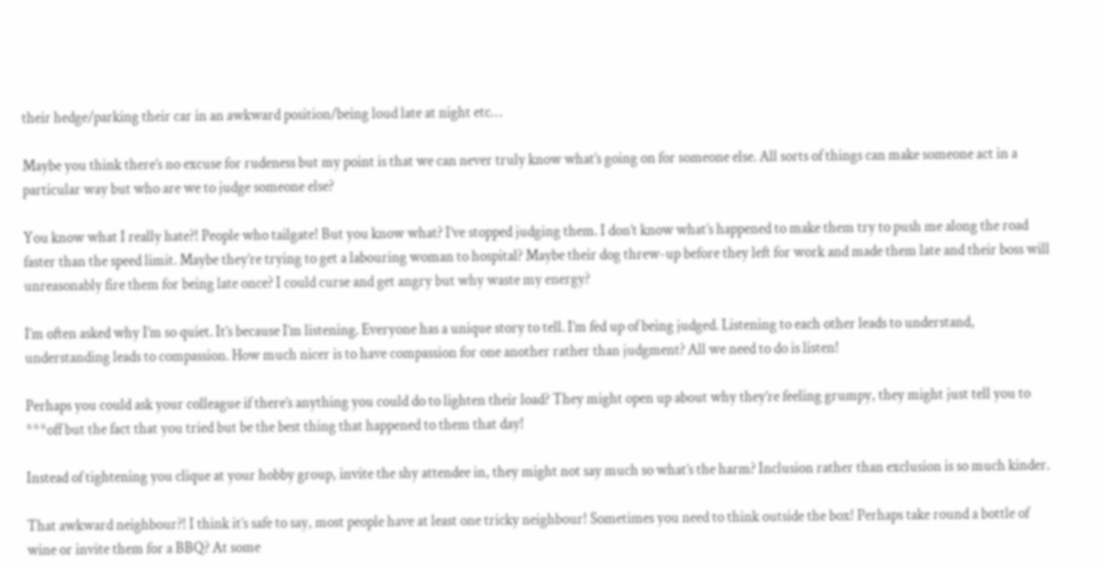their hedge/parking their car in an awkward position/being loud late at night etc…

Maybe you think there’s no excuse for rudeness but my point is that we can never truly know what’s going on for someone else. All sorts of things can make someone act in a particular way but who are we to judge someone else?

You know what I really hate?! People who tailgate! But you know what? I’ve stopped judging them. I don’t know what’s happened to make them try to push me along the road faster than the speed limit. Maybe they’re trying to get a labouring woman to hospital? Maybe their dog threw-up before they left for work and made them late and their boss will unreasonably fire them for being late once? I could curse and get angry but why waste my energy?

I’m often asked why I’m so quiet. It’s because I’m listening. Everyone has a unique story to tell. I’m fed up of being judged. Listening to each other leads to understand, understanding leads to compassion. How much nicer is to have compassion for one another rather than judgment? All we need to do is listen!

Perhaps you could ask your colleague if there’s anything you could do to lighten their load? They might open up about why they’re feeling grumpy, they might just tell you to ***off but the fact that you tried but be the best thing that happened to them that day!

Instead of tightening you clique at your hobby group, invite the shy attendee in, they might not say much so what’s the harm? Inclusion rather than exclusion is so much kinder.

That awkward neighbour?! I think it’s safe to say, most people have at least one tricky neighbour! Sometimes you need to think outside the box! Perhaps take round a bottle of wine or invite them for a BBQ? At some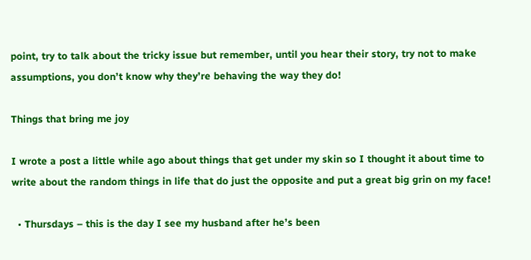point, try to talk about the tricky issue but remember, until you hear their story, try not to make assumptions, you don’t know why they’re behaving the way they do!

Things that bring me joy

I wrote a post a little while ago about things that get under my skin so I thought it about time to write about the random things in life that do just the opposite and put a great big grin on my face!

  • Thursdays – this is the day I see my husband after he’s been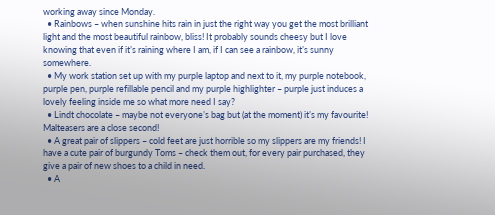working away since Monday.
  • Rainbows – when sunshine hits rain in just the right way you get the most brilliant light and the most beautiful rainbow, bliss! It probably sounds cheesy but I love knowing that even if it’s raining where I am, if I can see a rainbow, it’s sunny somewhere.
  • My work station set up with my purple laptop and next to it, my purple notebook, purple pen, purple refillable pencil and my purple highlighter – purple just induces a lovely feeling inside me so what more need I say?
  • Lindt chocolate – maybe not everyone’s bag but (at the moment) it’s my favourite! Malteasers are a close second!
  • A great pair of slippers – cold feet are just horrible so my slippers are my friends! I have a cute pair of burgundy Toms – check them out, for every pair purchased, they give a pair of new shoes to a child in need.
  • A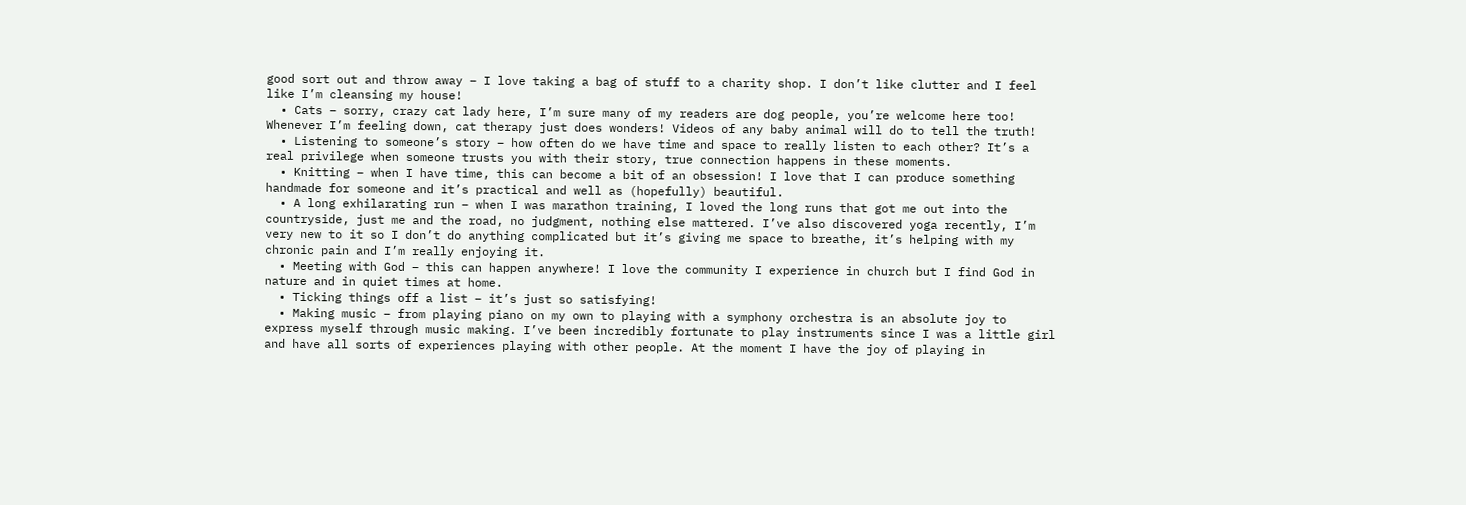good sort out and throw away – I love taking a bag of stuff to a charity shop. I don’t like clutter and I feel like I’m cleansing my house!
  • Cats – sorry, crazy cat lady here, I’m sure many of my readers are dog people, you’re welcome here too! Whenever I’m feeling down, cat therapy just does wonders! Videos of any baby animal will do to tell the truth!
  • Listening to someone’s story – how often do we have time and space to really listen to each other? It’s a real privilege when someone trusts you with their story, true connection happens in these moments.
  • Knitting – when I have time, this can become a bit of an obsession! I love that I can produce something handmade for someone and it’s practical and well as (hopefully) beautiful.
  • A long exhilarating run – when I was marathon training, I loved the long runs that got me out into the countryside, just me and the road, no judgment, nothing else mattered. I’ve also discovered yoga recently, I’m very new to it so I don’t do anything complicated but it’s giving me space to breathe, it’s helping with my chronic pain and I’m really enjoying it.
  • Meeting with God – this can happen anywhere! I love the community I experience in church but I find God in nature and in quiet times at home.
  • Ticking things off a list – it’s just so satisfying!
  • Making music – from playing piano on my own to playing with a symphony orchestra is an absolute joy to express myself through music making. I’ve been incredibly fortunate to play instruments since I was a little girl and have all sorts of experiences playing with other people. At the moment I have the joy of playing in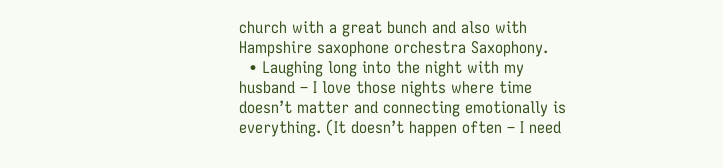church with a great bunch and also with Hampshire saxophone orchestra Saxophony.
  • Laughing long into the night with my husband – I love those nights where time doesn’t matter and connecting emotionally is everything. (It doesn’t happen often – I need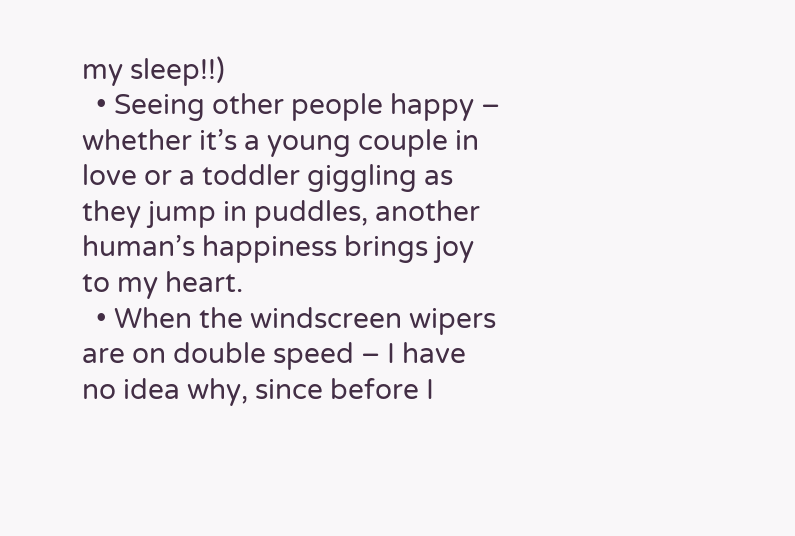my sleep!!)
  • Seeing other people happy – whether it’s a young couple in love or a toddler giggling as they jump in puddles, another human’s happiness brings joy to my heart.
  • When the windscreen wipers are on double speed – I have no idea why, since before I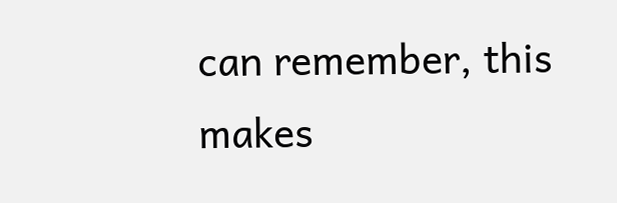can remember, this makes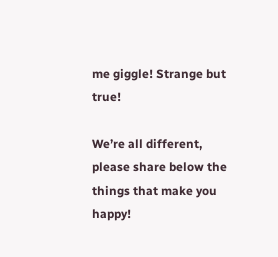me giggle! Strange but true!

We’re all different, please share below the things that make you happy!